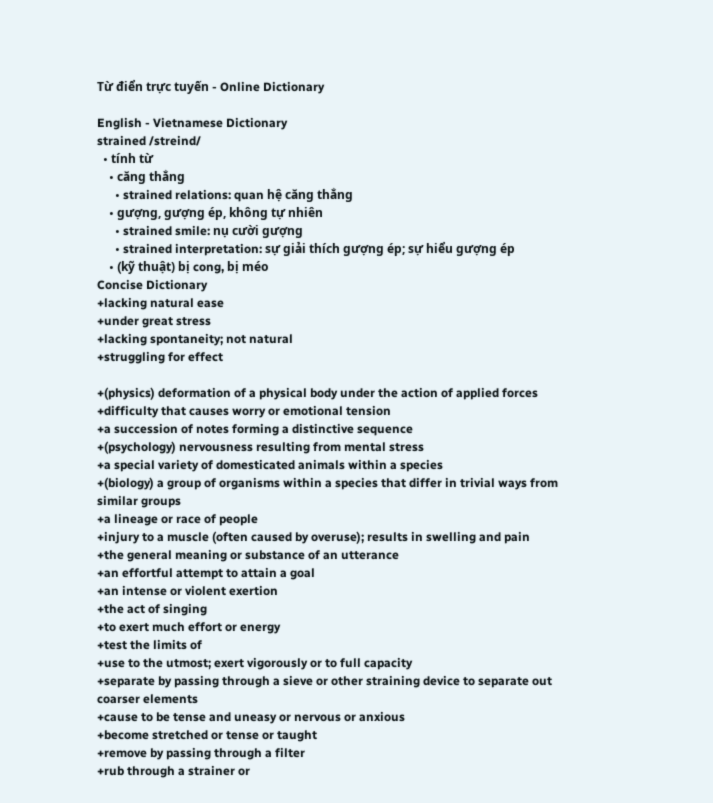Từ điển trực tuyến - Online Dictionary

English - Vietnamese Dictionary
strained /streind/
  • tính từ
    • căng thẳng
      • strained relations: quan hệ căng thẳng
    • gượng, gượng ép, không tự nhiên
      • strained smile: nụ cười gượng
      • strained interpretation: sự giải thích gượng ép; sự hiểu gượng ép
    • (kỹ thuật) bị cong, bị méo
Concise Dictionary
+lacking natural ease
+under great stress
+lacking spontaneity; not natural
+struggling for effect

+(physics) deformation of a physical body under the action of applied forces
+difficulty that causes worry or emotional tension
+a succession of notes forming a distinctive sequence
+(psychology) nervousness resulting from mental stress
+a special variety of domesticated animals within a species
+(biology) a group of organisms within a species that differ in trivial ways from similar groups
+a lineage or race of people
+injury to a muscle (often caused by overuse); results in swelling and pain
+the general meaning or substance of an utterance
+an effortful attempt to attain a goal
+an intense or violent exertion
+the act of singing
+to exert much effort or energy
+test the limits of
+use to the utmost; exert vigorously or to full capacity
+separate by passing through a sieve or other straining device to separate out coarser elements
+cause to be tense and uneasy or nervous or anxious
+become stretched or tense or taught
+remove by passing through a filter
+rub through a strainer or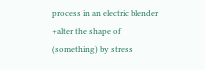process in an electric blender
+alter the shape of (something) by stress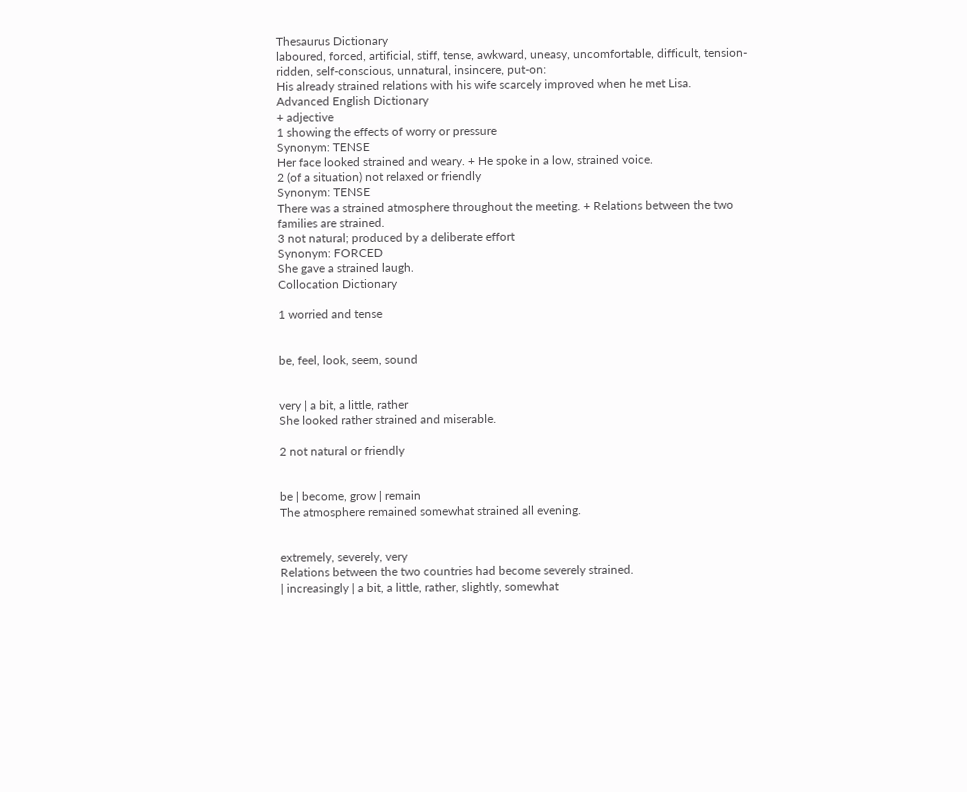Thesaurus Dictionary
laboured, forced, artificial, stiff, tense, awkward, uneasy, uncomfortable, difficult, tension-ridden, self-conscious, unnatural, insincere, put-on:
His already strained relations with his wife scarcely improved when he met Lisa.
Advanced English Dictionary
+ adjective
1 showing the effects of worry or pressure
Synonym: TENSE
Her face looked strained and weary. + He spoke in a low, strained voice.
2 (of a situation) not relaxed or friendly
Synonym: TENSE
There was a strained atmosphere throughout the meeting. + Relations between the two families are strained.
3 not natural; produced by a deliberate effort
Synonym: FORCED
She gave a strained laugh.
Collocation Dictionary

1 worried and tense


be, feel, look, seem, sound


very | a bit, a little, rather
She looked rather strained and miserable.

2 not natural or friendly


be | become, grow | remain
The atmosphere remained somewhat strained all evening.


extremely, severely, very
Relations between the two countries had become severely strained.
| increasingly | a bit, a little, rather, slightly, somewhat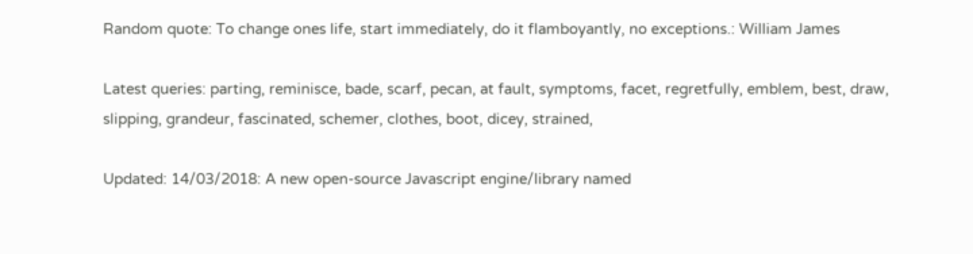Random quote: To change ones life, start immediately, do it flamboyantly, no exceptions.: William James

Latest queries: parting, reminisce, bade, scarf, pecan, at fault, symptoms, facet, regretfully, emblem, best, draw, slipping, grandeur, fascinated, schemer, clothes, boot, dicey, strained,

Updated: 14/03/2018: A new open-source Javascript engine/library named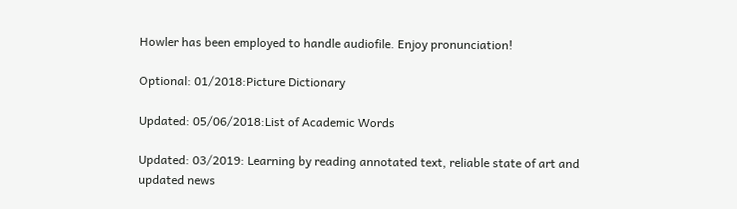Howler has been employed to handle audiofile. Enjoy pronunciation!

Optional: 01/2018:Picture Dictionary

Updated: 05/06/2018:List of Academic Words

Updated: 03/2019: Learning by reading annotated text, reliable state of art and updated news